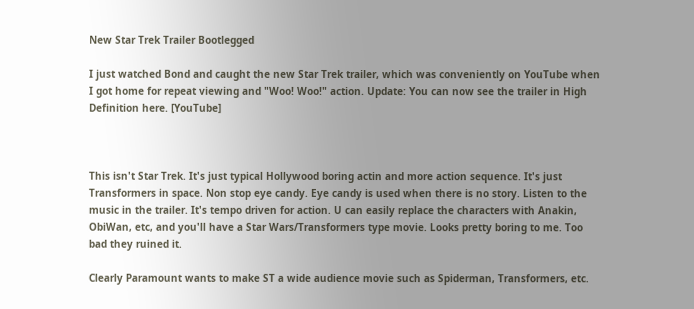New Star Trek Trailer Bootlegged

I just watched Bond and caught the new Star Trek trailer, which was conveniently on YouTube when I got home for repeat viewing and "Woo! Woo!" action. Update: You can now see the trailer in High Definition here. [YouTube]



This isn't Star Trek. It's just typical Hollywood boring actin and more action sequence. It's just Transformers in space. Non stop eye candy. Eye candy is used when there is no story. Listen to the music in the trailer. It's tempo driven for action. U can easily replace the characters with Anakin, ObiWan, etc, and you'll have a Star Wars/Transformers type movie. Looks pretty boring to me. Too bad they ruined it.

Clearly Paramount wants to make ST a wide audience movie such as Spiderman, Transformers, etc.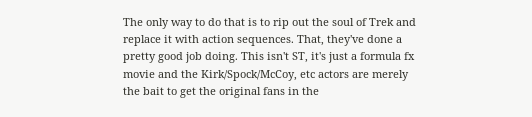The only way to do that is to rip out the soul of Trek and replace it with action sequences. That, they've done a pretty good job doing. This isn't ST, it's just a formula fx movie and the Kirk/Spock/McCoy, etc actors are merely the bait to get the original fans in the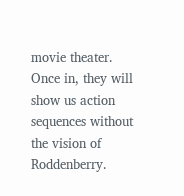movie theater. Once in, they will show us action sequences without the vision of Roddenberry.